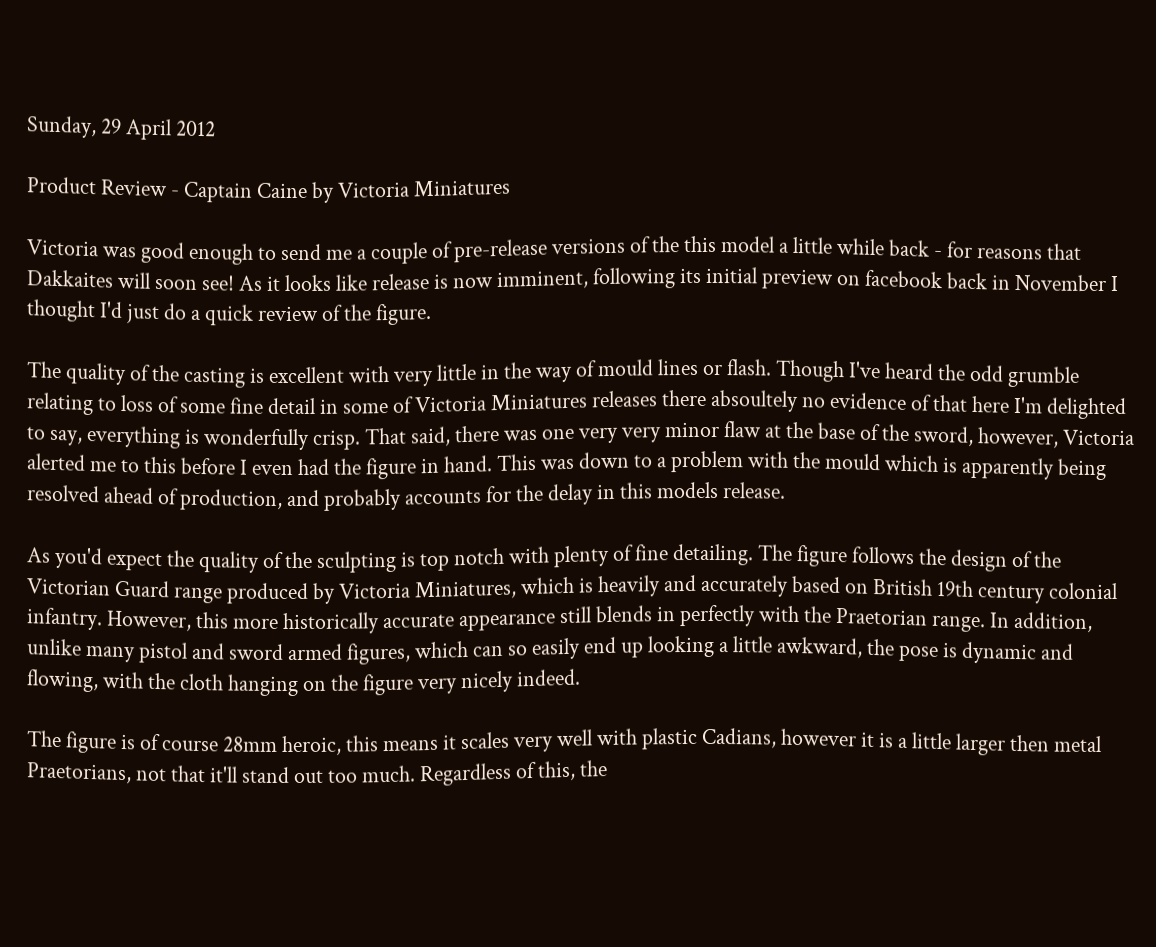Sunday, 29 April 2012

Product Review - Captain Caine by Victoria Miniatures

Victoria was good enough to send me a couple of pre-release versions of the this model a little while back - for reasons that Dakkaites will soon see! As it looks like release is now imminent, following its initial preview on facebook back in November I thought I'd just do a quick review of the figure.

The quality of the casting is excellent with very little in the way of mould lines or flash. Though I've heard the odd grumble relating to loss of some fine detail in some of Victoria Miniatures releases there absoultely no evidence of that here I'm delighted to say, everything is wonderfully crisp. That said, there was one very very minor flaw at the base of the sword, however, Victoria alerted me to this before I even had the figure in hand. This was down to a problem with the mould which is apparently being resolved ahead of production, and probably accounts for the delay in this models release.

As you'd expect the quality of the sculpting is top notch with plenty of fine detailing. The figure follows the design of the Victorian Guard range produced by Victoria Miniatures, which is heavily and accurately based on British 19th century colonial infantry. However, this more historically accurate appearance still blends in perfectly with the Praetorian range. In addition, unlike many pistol and sword armed figures, which can so easily end up looking a little awkward, the pose is dynamic and flowing, with the cloth hanging on the figure very nicely indeed.

The figure is of course 28mm heroic, this means it scales very well with plastic Cadians, however it is a little larger then metal Praetorians, not that it'll stand out too much. Regardless of this, the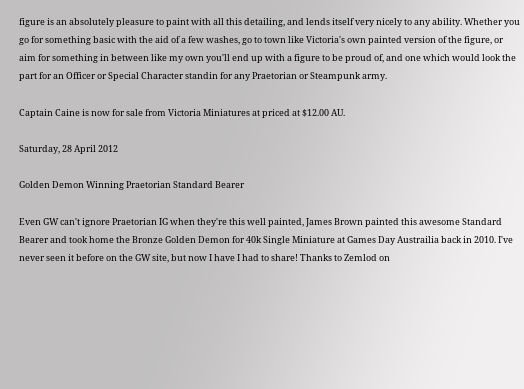figure is an absolutely pleasure to paint with all this detailing, and lends itself very nicely to any ability. Whether you go for something basic with the aid of a few washes, go to town like Victoria's own painted version of the figure, or aim for something in between like my own you'll end up with a figure to be proud of, and one which would look the part for an Officer or Special Character standin for any Praetorian or Steampunk army.

Captain Caine is now for sale from Victoria Miniatures at priced at $12.00 AU.

Saturday, 28 April 2012

Golden Demon Winning Praetorian Standard Bearer

Even GW can't ignore Praetorian IG when they're this well painted, James Brown painted this awesome Standard Bearer and took home the Bronze Golden Demon for 40k Single Miniature at Games Day Austrailia back in 2010. I've never seen it before on the GW site, but now I have I had to share! Thanks to Zemlod on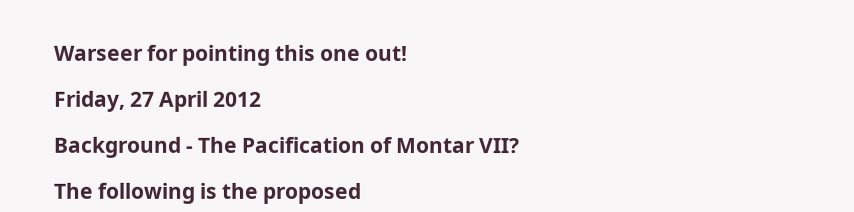Warseer for pointing this one out!

Friday, 27 April 2012

Background - The Pacification of Montar VII?

The following is the proposed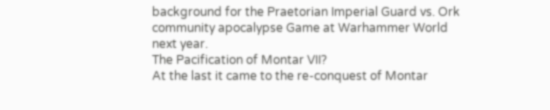background for the Praetorian Imperial Guard vs. Ork community apocalypse Game at Warhammer World next year.
The Pacification of Montar VII?
At the last it came to the re-conquest of Montar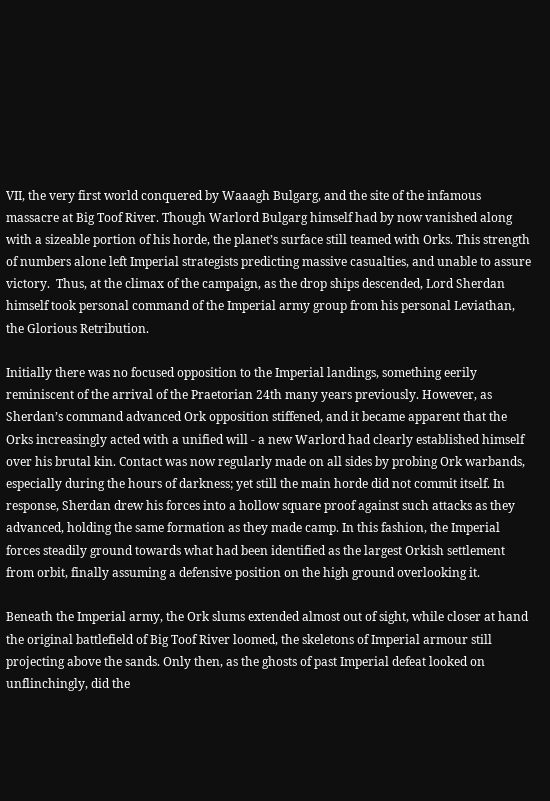VII, the very first world conquered by Waaagh Bulgarg, and the site of the infamous massacre at Big Toof River. Though Warlord Bulgarg himself had by now vanished along with a sizeable portion of his horde, the planet’s surface still teamed with Orks. This strength of numbers alone left Imperial strategists predicting massive casualties, and unable to assure victory.  Thus, at the climax of the campaign, as the drop ships descended, Lord Sherdan himself took personal command of the Imperial army group from his personal Leviathan, the Glorious Retribution.

Initially there was no focused opposition to the Imperial landings, something eerily reminiscent of the arrival of the Praetorian 24th many years previously. However, as Sherdan’s command advanced Ork opposition stiffened, and it became apparent that the Orks increasingly acted with a unified will - a new Warlord had clearly established himself over his brutal kin. Contact was now regularly made on all sides by probing Ork warbands, especially during the hours of darkness; yet still the main horde did not commit itself. In response, Sherdan drew his forces into a hollow square proof against such attacks as they advanced, holding the same formation as they made camp. In this fashion, the Imperial forces steadily ground towards what had been identified as the largest Orkish settlement from orbit, finally assuming a defensive position on the high ground overlooking it.

Beneath the Imperial army, the Ork slums extended almost out of sight, while closer at hand the original battlefield of Big Toof River loomed, the skeletons of Imperial armour still projecting above the sands. Only then, as the ghosts of past Imperial defeat looked on unflinchingly, did the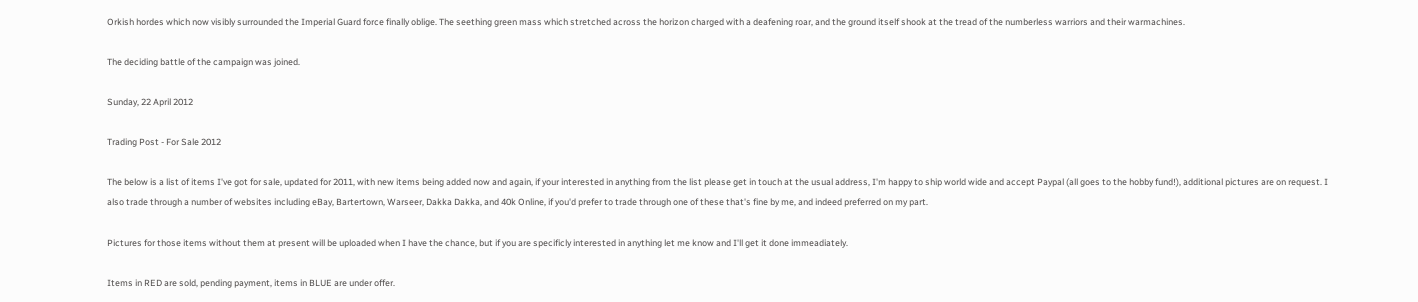Orkish hordes which now visibly surrounded the Imperial Guard force finally oblige. The seething green mass which stretched across the horizon charged with a deafening roar, and the ground itself shook at the tread of the numberless warriors and their warmachines.

The deciding battle of the campaign was joined.

Sunday, 22 April 2012

Trading Post - For Sale 2012

The below is a list of items I've got for sale, updated for 2011, with new items being added now and again, if your interested in anything from the list please get in touch at the usual address, I'm happy to ship world wide and accept Paypal (all goes to the hobby fund!), additional pictures are on request. I also trade through a number of websites including eBay, Bartertown, Warseer, Dakka Dakka, and 40k Online, if you'd prefer to trade through one of these that's fine by me, and indeed preferred on my part.

Pictures for those items without them at present will be uploaded when I have the chance, but if you are specificly interested in anything let me know and I'll get it done immeadiately.

Items in RED are sold, pending payment, items in BLUE are under offer.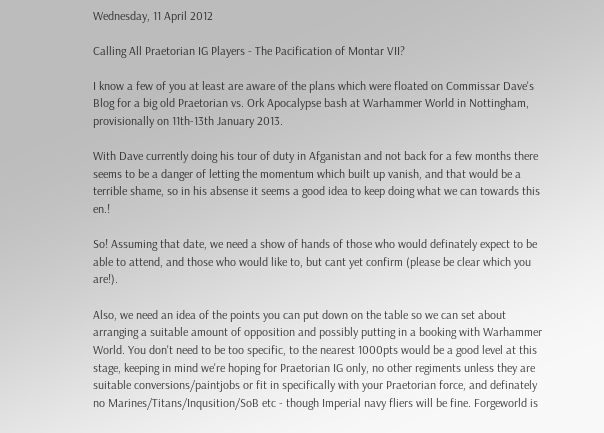Wednesday, 11 April 2012

Calling All Praetorian IG Players - The Pacification of Montar VII?

I know a few of you at least are aware of the plans which were floated on Commissar Dave's Blog for a big old Praetorian vs. Ork Apocalypse bash at Warhammer World in Nottingham, provisionally on 11th-13th January 2013.

With Dave currently doing his tour of duty in Afganistan and not back for a few months there seems to be a danger of letting the momentum which built up vanish, and that would be a terrible shame, so in his absense it seems a good idea to keep doing what we can towards this en.!

So! Assuming that date, we need a show of hands of those who would definately expect to be able to attend, and those who would like to, but cant yet confirm (please be clear which you are!).

Also, we need an idea of the points you can put down on the table so we can set about arranging a suitable amount of opposition and possibly putting in a booking with Warhammer World. You don't need to be too specific, to the nearest 1000pts would be a good level at this stage, keeping in mind we're hoping for Praetorian IG only, no other regiments unless they are suitable conversions/paintjobs or fit in specifically with your Praetorian force, and definately no Marines/Titans/Inqusition/SoB etc - though Imperial navy fliers will be fine. Forgeworld is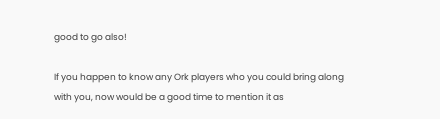good to go also!

If you happen to know any Ork players who you could bring along with you, now would be a good time to mention it as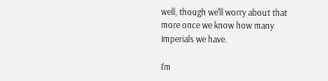well, though we'll worry about that more once we know how many Imperials we have.

I'm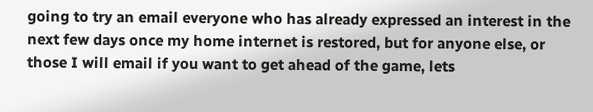going to try an email everyone who has already expressed an interest in the next few days once my home internet is restored, but for anyone else, or those I will email if you want to get ahead of the game, lets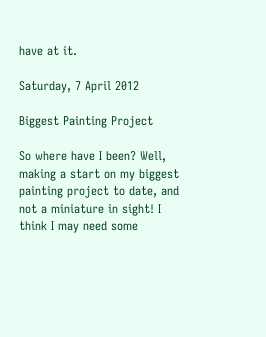have at it.

Saturday, 7 April 2012

Biggest Painting Project

So where have I been? Well, making a start on my biggest painting project to date, and not a miniature in sight! I think I may need some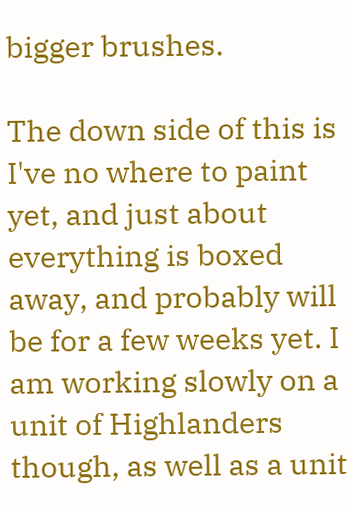bigger brushes.

The down side of this is I've no where to paint yet, and just about everything is boxed away, and probably will be for a few weeks yet. I am working slowly on a unit of Highlanders though, as well as a unit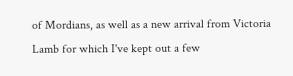of Mordians, as well as a new arrival from Victoria Lamb for which I've kept out a few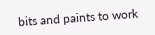bits and paints to work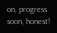on, progress soon, honest!